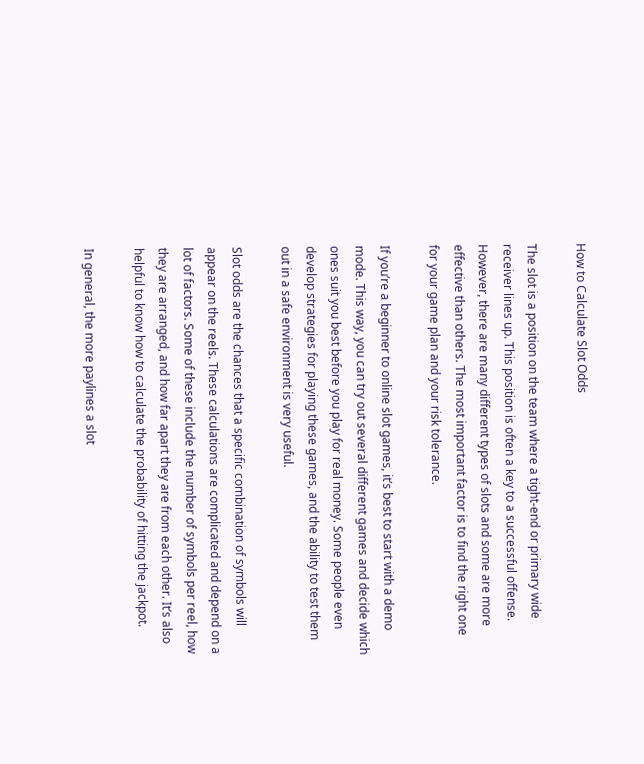How to Calculate Slot Odds

The slot is a position on the team where a tight-end or primary wide receiver lines up. This position is often a key to a successful offense. However, there are many different types of slots and some are more effective than others. The most important factor is to find the right one for your game plan and your risk tolerance.

If you’re a beginner to online slot games, it’s best to start with a demo mode. This way, you can try out several different games and decide which ones suit you best before you play for real money. Some people even develop strategies for playing these games, and the ability to test them out in a safe environment is very useful.

Slot odds are the chances that a specific combination of symbols will appear on the reels. These calculations are complicated and depend on a lot of factors. Some of these include the number of symbols per reel, how they are arranged, and how far apart they are from each other. It’s also helpful to know how to calculate the probability of hitting the jackpot.

In general, the more paylines a slot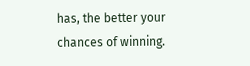has, the better your chances of winning.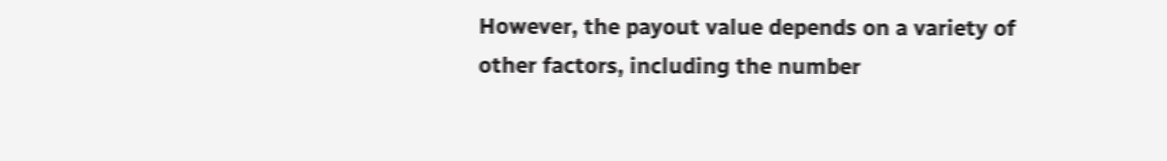However, the payout value depends on a variety of other factors, including the number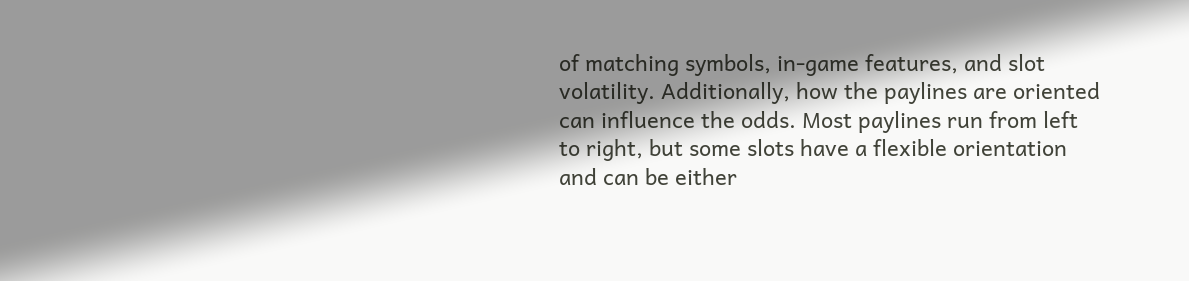of matching symbols, in-game features, and slot volatility. Additionally, how the paylines are oriented can influence the odds. Most paylines run from left to right, but some slots have a flexible orientation and can be either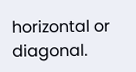horizontal or diagonal.